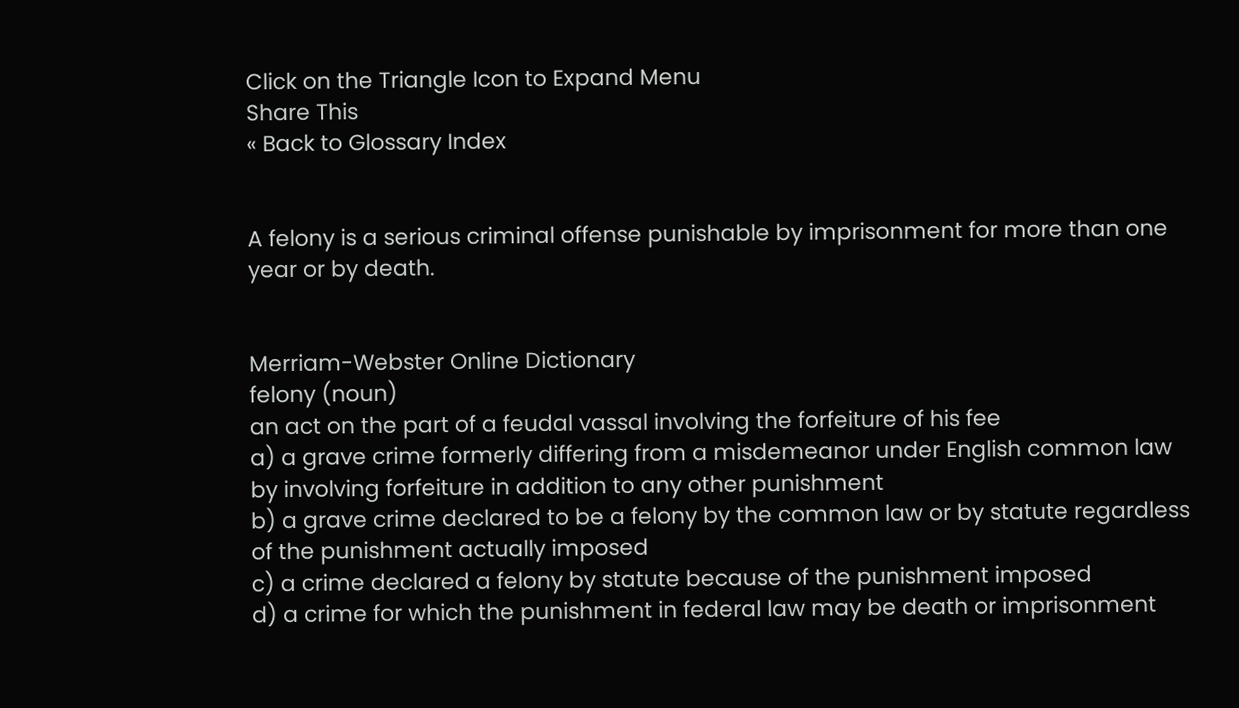Click on the Triangle Icon to Expand Menu
Share This
« Back to Glossary Index


A felony is a serious criminal offense punishable by imprisonment for more than one year or by death.


Merriam-Webster Online Dictionary
felony (noun)
an act on the part of a feudal vassal involving the forfeiture of his fee
a) a grave crime formerly differing from a misdemeanor under English common law by involving forfeiture in addition to any other punishment
b) a grave crime declared to be a felony by the common law or by statute regardless of the punishment actually imposed
c) a crime declared a felony by statute because of the punishment imposed
d) a crime for which the punishment in federal law may be death or imprisonment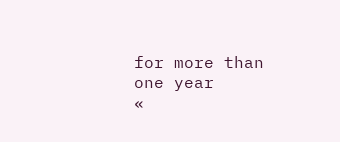for more than one year
«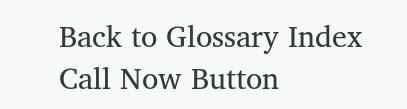Back to Glossary Index
Call Now Button